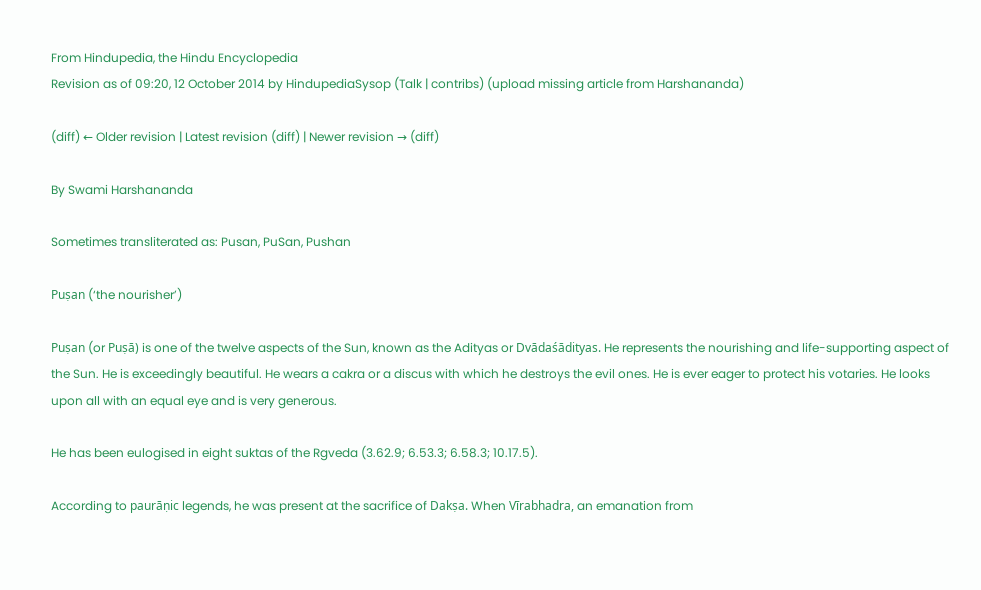From Hindupedia, the Hindu Encyclopedia
Revision as of 09:20, 12 October 2014 by HindupediaSysop (Talk | contribs) (upload missing article from Harshananda)

(diff) ← Older revision | Latest revision (diff) | Newer revision → (diff)

By Swami Harshananda

Sometimes transliterated as: Pusan, PuSan, Pushan

Puṣan (‘the nourisher’)

Puṣan (or Puṣā) is one of the twelve aspects of the Sun, known as the Adityas or Dvādaśādityas. He represents the nourishing and life-supporting aspect of the Sun. He is exceedingly beautiful. He wears a cakra or a discus with which he destroys the evil ones. He is ever eager to protect his votaries. He looks upon all with an equal eye and is very generous.

He has been eulogised in eight suktas of the Rgveda (3.62.9; 6.53.3; 6.58.3; 10.17.5).

According to paurāṇic legends, he was present at the sacrifice of Dakṣa. When Vīrabhadra, an emanation from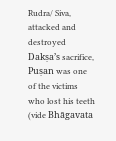Rudra/ Siva, attacked and destroyed Dakṣa’s sacrifice, Puṣan was one of the victims who lost his teeth (vide Bhāgavata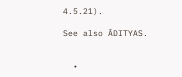4.5.21).

See also ĀDITYAS.


  •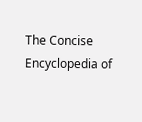The Concise Encyclopedia of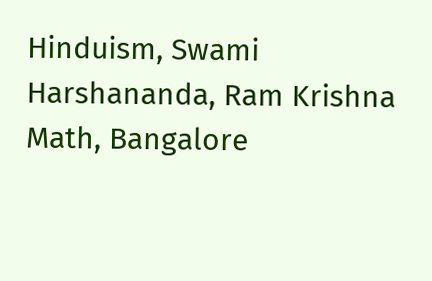Hinduism, Swami Harshananda, Ram Krishna Math, Bangalore